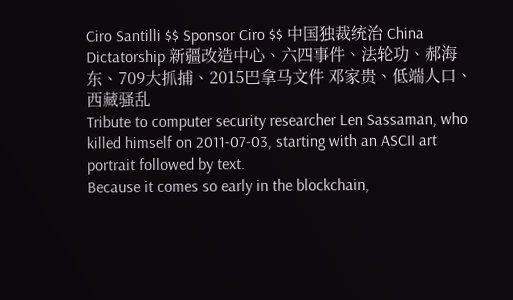Ciro Santilli $$ Sponsor Ciro $$ 中国独裁统治 China Dictatorship 新疆改造中心、六四事件、法轮功、郝海东、709大抓捕、2015巴拿马文件 邓家贵、低端人口、西藏骚乱
Tribute to computer security researcher Len Sassaman, who killed himself on 2011-07-03, starting with an ASCII art portrait followed by text.
Because it comes so early in the blockchain,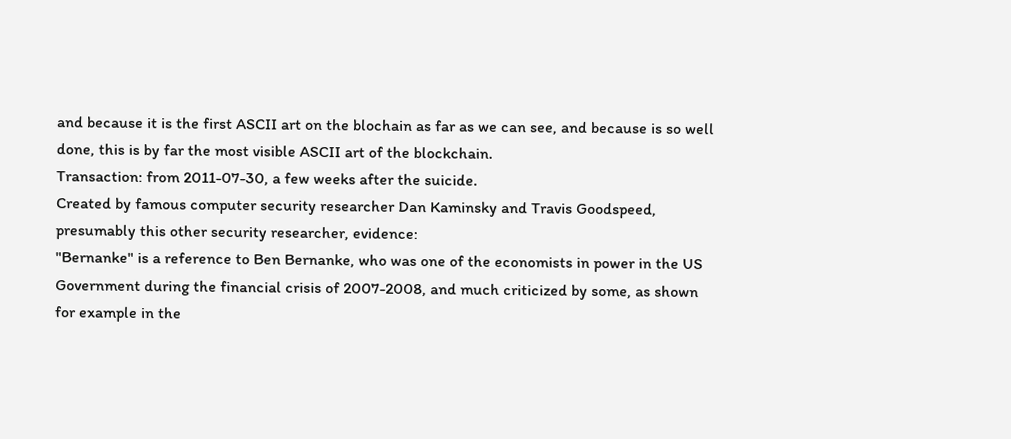and because it is the first ASCII art on the blochain as far as we can see, and because is so well done, this is by far the most visible ASCII art of the blockchain.
Transaction: from 2011-07-30, a few weeks after the suicide.
Created by famous computer security researcher Dan Kaminsky and Travis Goodspeed, presumably this other security researcher, evidence:
"Bernanke" is a reference to Ben Bernanke, who was one of the economists in power in the US Government during the financial crisis of 2007-2008, and much criticized by some, as shown for example in the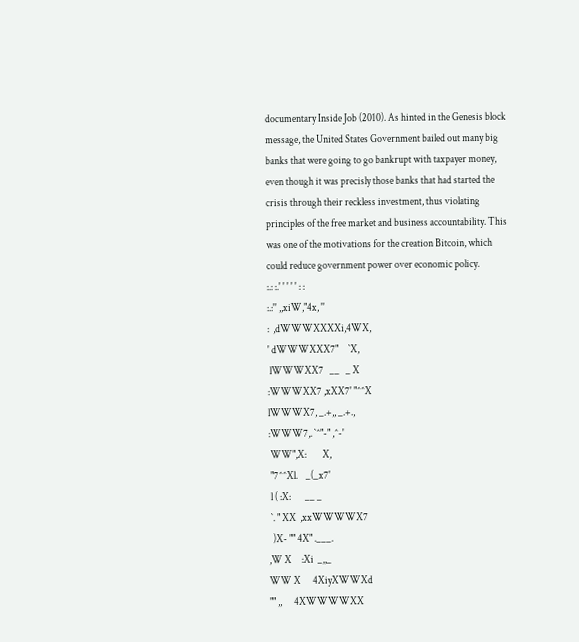documentary Inside Job (2010). As hinted in the Genesis block message, the United States Government bailed out many big banks that were going to go bankrupt with taxpayer money, even though it was precisly those banks that had started the crisis through their reckless investment, thus violating principles of the free market and business accountability. This was one of the motivations for the creation Bitcoin, which could reduce government power over economic policy.
:.: :.' ' ' ' ' : :
:.:'' ,,xiW,"4x, ''
:  ,dWWWXXXXi,4WX,
' dWWWXXX7"     `X,
 lWWWXX7   __   _ X
:WWWXX7 ,xXX7' "^^X
lWWWX7, _.+,, _.+.,
:WWW7,. `^"-" ,^-'
 WW",X:        X,
 "7^^Xl.    _(_x7'
 l ( :X:       __ _
 `. " XX  ,xxWWWWX7
  )X- "" 4X" .___.
,W X     :Xi  _,,_
WW X      4XiyXWWXd
"" ,,      4XWWWWXX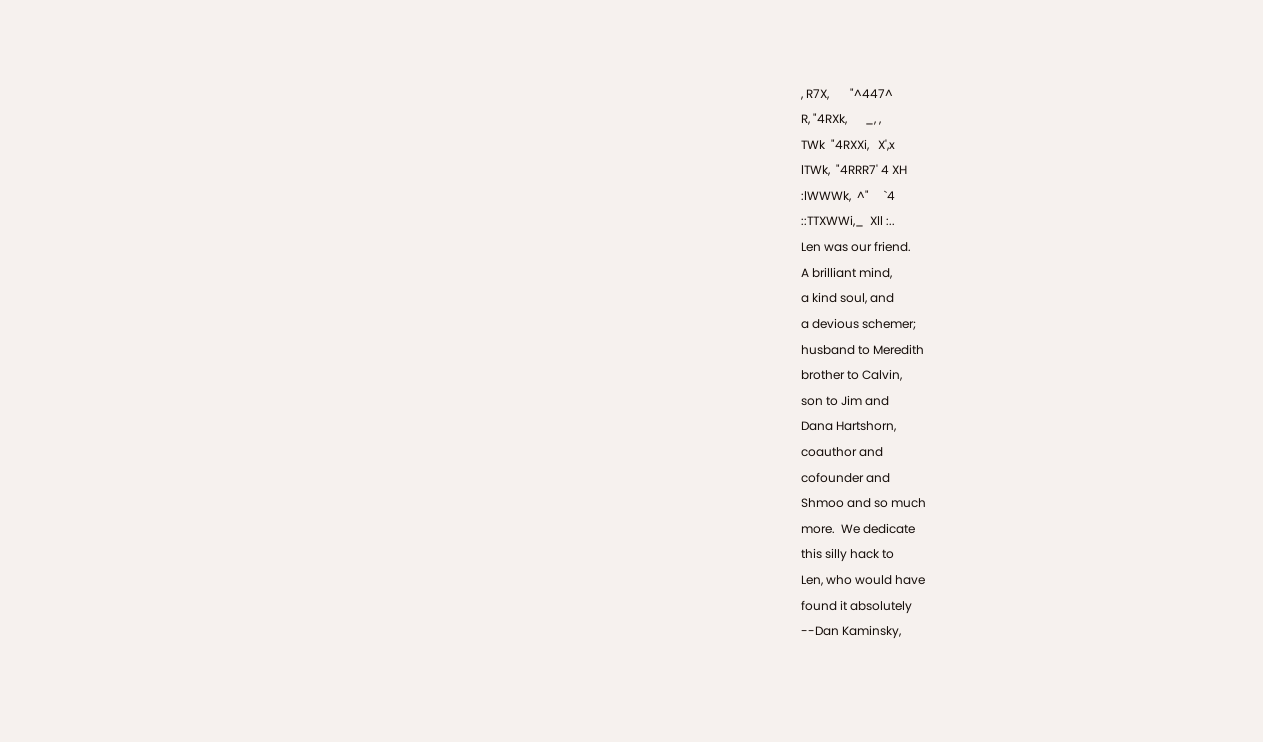, R7X,       "^447^
R, "4RXk,      _, ,
TWk  "4RXXi,   X',x
lTWk,  "4RRR7' 4 XH
:lWWWk,  ^"     `4
::TTXWWi,_  Xll :..
Len was our friend.
A brilliant mind,
a kind soul, and
a devious schemer;
husband to Meredith
brother to Calvin,
son to Jim and
Dana Hartshorn,
coauthor and
cofounder and
Shmoo and so much
more.  We dedicate
this silly hack to
Len, who would have
found it absolutely
--Dan Kaminsky,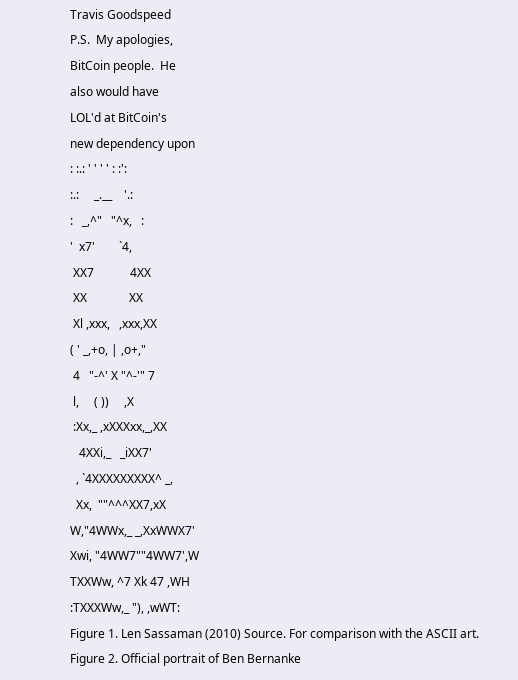Travis Goodspeed
P.S.  My apologies,
BitCoin people.  He
also would have
LOL'd at BitCoin's
new dependency upon
: :.: ' ' ' ' : :':
:.:     _.__    '.:
:   _,^"   "^x,   :
'  x7'        `4,
 XX7            4XX
 XX              XX
 Xl ,xxx,   ,xxx,XX
( ' _,+o, | ,o+,"
 4   "-^' X "^-'" 7
 l,     ( ))     ,X
 :Xx,_ ,xXXXxx,_,XX
   4XXi,_   _iXX7'
  , `4XXXXXXXXX^ _,
  Xx,  ""^^^XX7,xX
W,"4WWx,_ _,XxWWX7'
Xwi, "4WW7""4WW7',W
TXXWw, ^7 Xk 47 ,WH
:TXXXWw,_ "), ,wWT:
Figure 1. Len Sassaman (2010) Source. For comparison with the ASCII art.
Figure 2. Official portrait of Ben Bernanke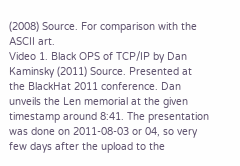(2008) Source. For comparison with the ASCII art.
Video 1. Black OPS of TCP/IP by Dan Kaminsky (2011) Source. Presented at the BlackHat 2011 conference. Dan unveils the Len memorial at the given timestamp around 8:41. The presentation was done on 2011-08-03 or 04, so very few days after the upload to the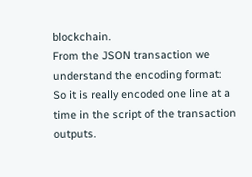blockchain.
From the JSON transaction we understand the encoding format:
So it is really encoded one line at a time in the script of the transaction outputs.